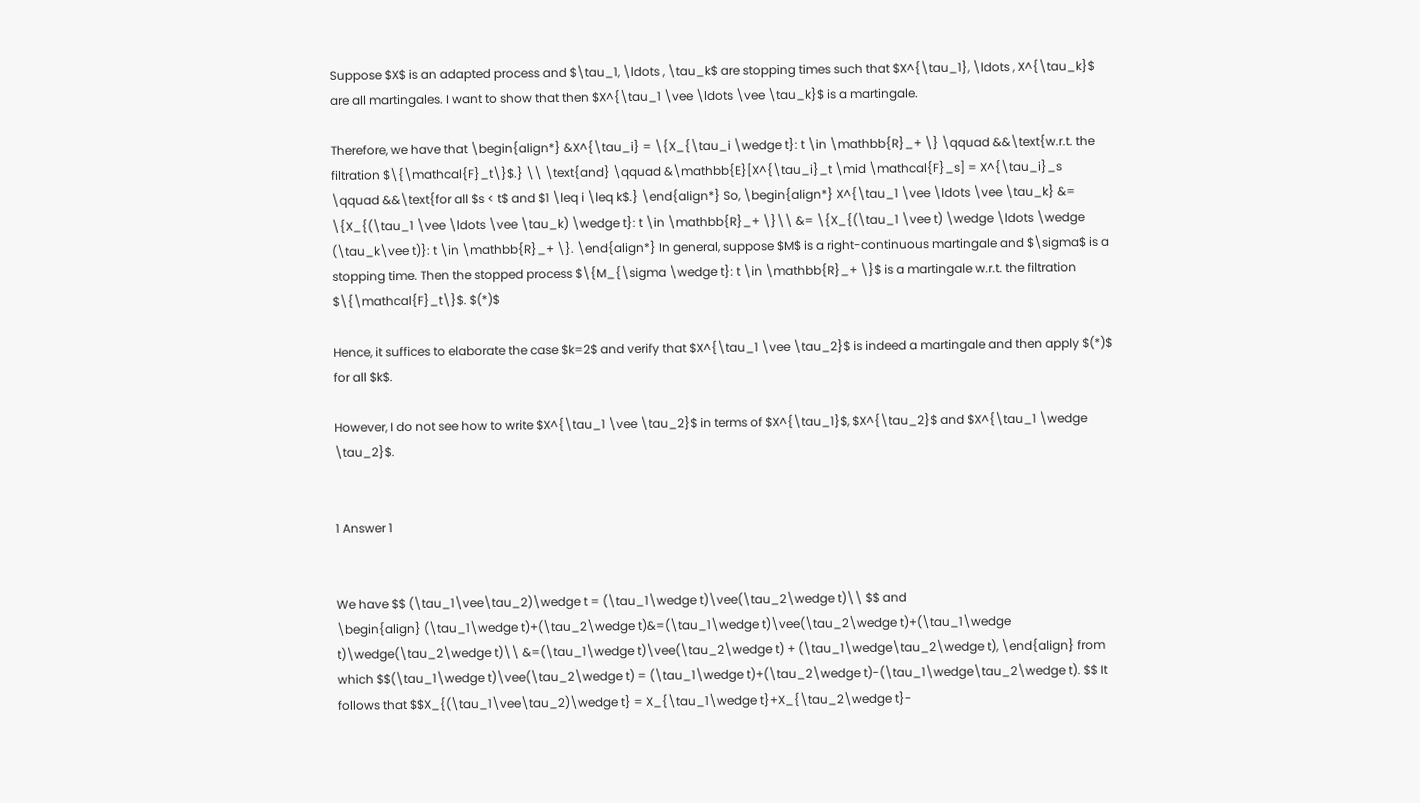Suppose $X$ is an adapted process and $\tau_1, \ldots , \tau_k$ are stopping times such that $X^{\tau_1}, \ldots , X^{\tau_k}$ are all martingales. I want to show that then $X^{\tau_1 \vee \ldots \vee \tau_k}$ is a martingale.

Therefore, we have that \begin{align*} &X^{\tau_i} = \{X_{\tau_i \wedge t}: t \in \mathbb{R}_+ \} \qquad &&\text{w.r.t. the filtration $\{\mathcal{F}_t\}$.} \\ \text{and} \qquad &\mathbb{E}[X^{\tau_i}_t \mid \mathcal{F}_s] = X^{\tau_i}_s \qquad &&\text{for all $s < t$ and $1 \leq i \leq k$.} \end{align*} So, \begin{align*} X^{\tau_1 \vee \ldots \vee \tau_k} &= \{X_{(\tau_1 \vee \ldots \vee \tau_k) \wedge t}: t \in \mathbb{R}_+ \}\\ &= \{X_{(\tau_1 \vee t) \wedge \ldots \wedge (\tau_k\vee t)}: t \in \mathbb{R}_+ \}. \end{align*} In general, suppose $M$ is a right-continuous martingale and $\sigma$ is a stopping time. Then the stopped process $\{M_{\sigma \wedge t}: t \in \mathbb{R}_+ \}$ is a martingale w.r.t. the filtration $\{\mathcal{F}_t\}$. $(*)$

Hence, it suffices to elaborate the case $k=2$ and verify that $X^{\tau_1 \vee \tau_2}$ is indeed a martingale and then apply $(*)$ for all $k$.

However, I do not see how to write $X^{\tau_1 \vee \tau_2}$ in terms of $X^{\tau_1}$, $X^{\tau_2}$ and $X^{\tau_1 \wedge \tau_2}$.


1 Answer 1


We have $$ (\tau_1\vee\tau_2)\wedge t = (\tau_1\wedge t)\vee(\tau_2\wedge t)\\ $$ and
\begin{align} (\tau_1\wedge t)+(\tau_2\wedge t)&=(\tau_1\wedge t)\vee(\tau_2\wedge t)+(\tau_1\wedge t)\wedge(\tau_2\wedge t)\\ &=(\tau_1\wedge t)\vee(\tau_2\wedge t) + (\tau_1\wedge\tau_2\wedge t), \end{align} from which $$(\tau_1\wedge t)\vee(\tau_2\wedge t) = (\tau_1\wedge t)+(\tau_2\wedge t)-(\tau_1\wedge\tau_2\wedge t). $$ It follows that $$X_{(\tau_1\vee\tau_2)\wedge t} = X_{\tau_1\wedge t}+X_{\tau_2\wedge t}-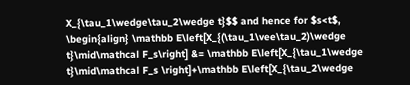X_{\tau_1\wedge\tau_2\wedge t}$$ and hence for $s<t$, \begin{align} \mathbb E\left[X_{(\tau_1\vee\tau_2)\wedge t}\mid\mathcal F_s\right] &= \mathbb E\left[X_{\tau_1\wedge t}\mid\mathcal F_s \right]+\mathbb E\left[X_{\tau_2\wedge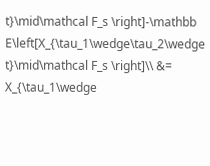t}\mid\mathcal F_s \right]-\mathbb E\left[X_{\tau_1\wedge\tau_2\wedge t}\mid\mathcal F_s \right]\\ &= X_{\tau_1\wedge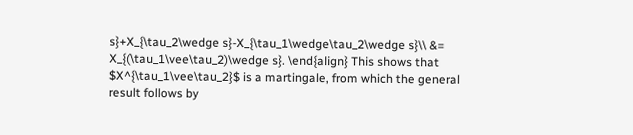s}+X_{\tau_2\wedge s}-X_{\tau_1\wedge\tau_2\wedge s}\\ &= X_{(\tau_1\vee\tau_2)\wedge s}. \end{align} This shows that $X^{\tau_1\vee\tau_2}$ is a martingale, from which the general result follows by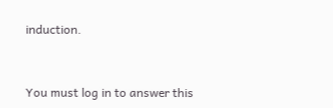induction.


You must log in to answer this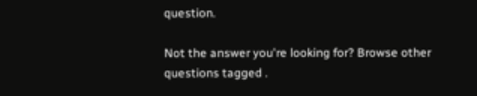question.

Not the answer you're looking for? Browse other questions tagged .